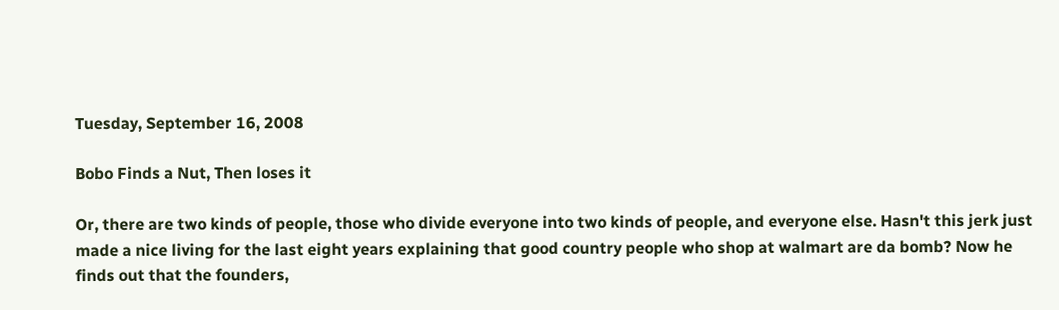Tuesday, September 16, 2008

Bobo Finds a Nut, Then loses it

Or, there are two kinds of people, those who divide everyone into two kinds of people, and everyone else. Hasn't this jerk just made a nice living for the last eight years explaining that good country people who shop at walmart are da bomb? Now he finds out that the founders,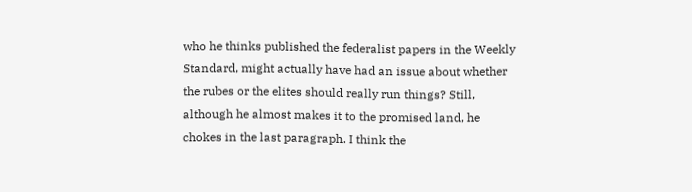who he thinks published the federalist papers in the Weekly Standard, might actually have had an issue about whether the rubes or the elites should really run things? Still, although he almost makes it to the promised land, he chokes in the last paragraph. I think the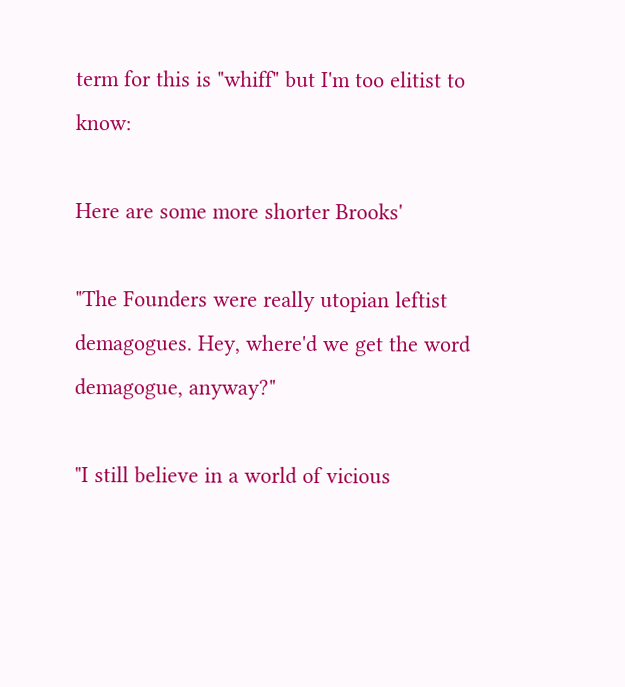term for this is "whiff" but I'm too elitist to know:

Here are some more shorter Brooks'

"The Founders were really utopian leftist demagogues. Hey, where'd we get the word demagogue, anyway?"

"I still believe in a world of vicious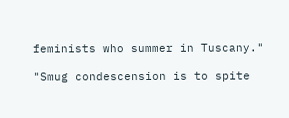feminists who summer in Tuscany."

"Smug condescension is to spite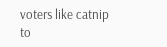voters like catnip to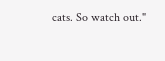cats. So watch out."